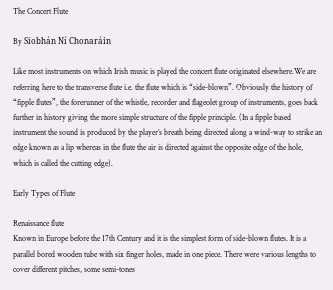The Concert Flute

By Siobhán Ní Chonaráin

Like most instruments on which Irish music is played the concert flute originated elsewhere.We are referring here to the transverse flute i.e. the flute which is “side-blown”. Obviously the history of “fipple flutes”, the forerunner of the whistle, recorder and flageolet group of instruments, goes back further in history giving the more simple structure of the fipple principle. (In a fipple based instrument the sound is produced by the player’s breath being directed along a wind-way to strike an edge known as a lip whereas in the flute the air is directed against the opposite edge of the hole, which is called the cutting edge).

Early Types of Flute

Renaissance flute
Known in Europe before the 17th Century and it is the simplest form of side-blown flutes. It is a parallel bored wooden tube with six finger holes, made in one piece. There were various lengths to cover different pitches, some semi-tones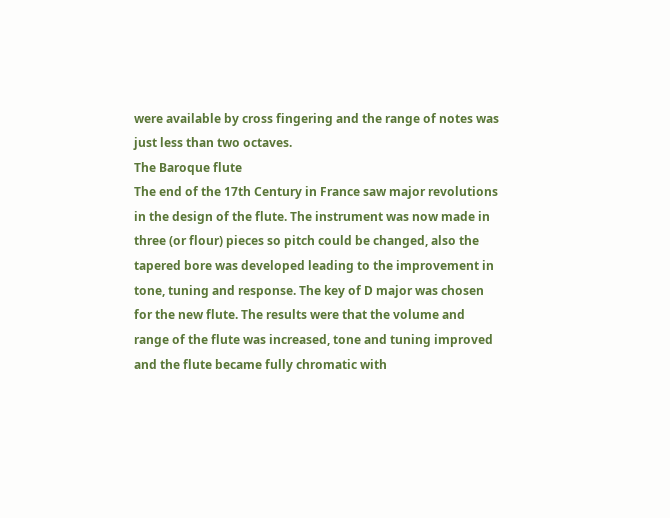were available by cross fingering and the range of notes was just less than two octaves.
The Baroque flute
The end of the 17th Century in France saw major revolutions in the design of the flute. The instrument was now made in three (or flour) pieces so pitch could be changed, also the tapered bore was developed leading to the improvement in tone, tuning and response. The key of D major was chosen for the new flute. The results were that the volume and range of the flute was increased, tone and tuning improved and the flute became fully chromatic with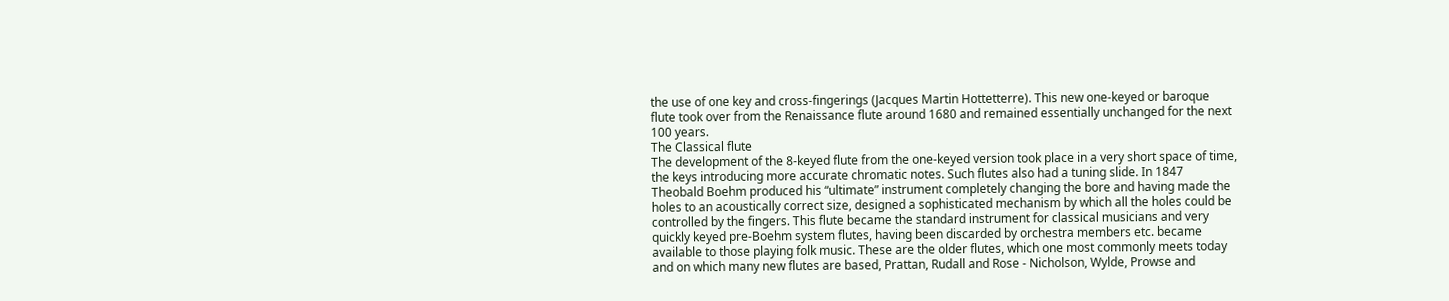the use of one key and cross-fingerings (Jacques Martin Hottetterre). This new one-keyed or baroque flute took over from the Renaissance flute around 1680 and remained essentially unchanged for the next 100 years.
The Classical flute
The development of the 8-keyed flute from the one-keyed version took place in a very short space of time, the keys introducing more accurate chromatic notes. Such flutes also had a tuning slide. In 1847 Theobald Boehm produced his “ultimate” instrument completely changing the bore and having made the holes to an acoustically correct size, designed a sophisticated mechanism by which all the holes could be controlled by the fingers. This flute became the standard instrument for classical musicians and very quickly keyed pre-Boehm system flutes, having been discarded by orchestra members etc. became available to those playing folk music. These are the older flutes, which one most commonly meets today and on which many new flutes are based, Prattan, Rudall and Rose - Nicholson, Wylde, Prowse and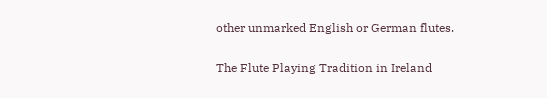other unmarked English or German flutes.

The Flute Playing Tradition in Ireland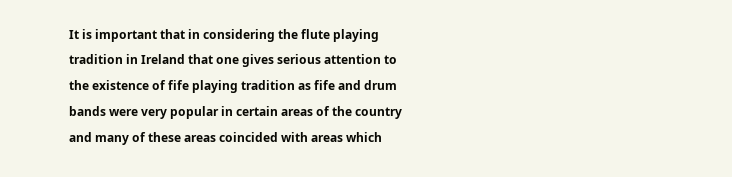It is important that in considering the flute playing tradition in Ireland that one gives serious attention to the existence of fife playing tradition as fife and drum bands were very popular in certain areas of the country and many of these areas coincided with areas which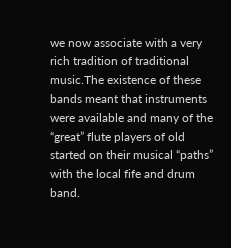we now associate with a very rich tradition of traditional music.The existence of these bands meant that instruments were available and many of the “great” flute players of old started on their musical “paths” with the local fife and drum band.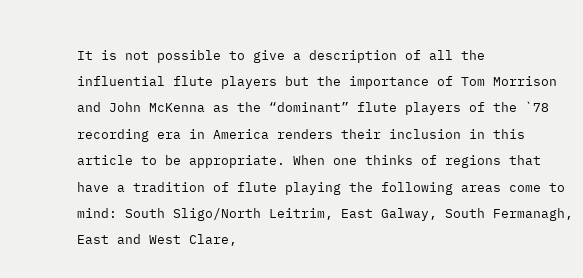It is not possible to give a description of all the influential flute players but the importance of Tom Morrison and John McKenna as the “dominant” flute players of the `78 recording era in America renders their inclusion in this article to be appropriate. When one thinks of regions that have a tradition of flute playing the following areas come to mind: South Sligo/North Leitrim, East Galway, South Fermanagh, East and West Clare,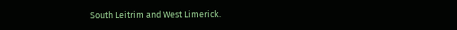South Leitrim and West Limerick.